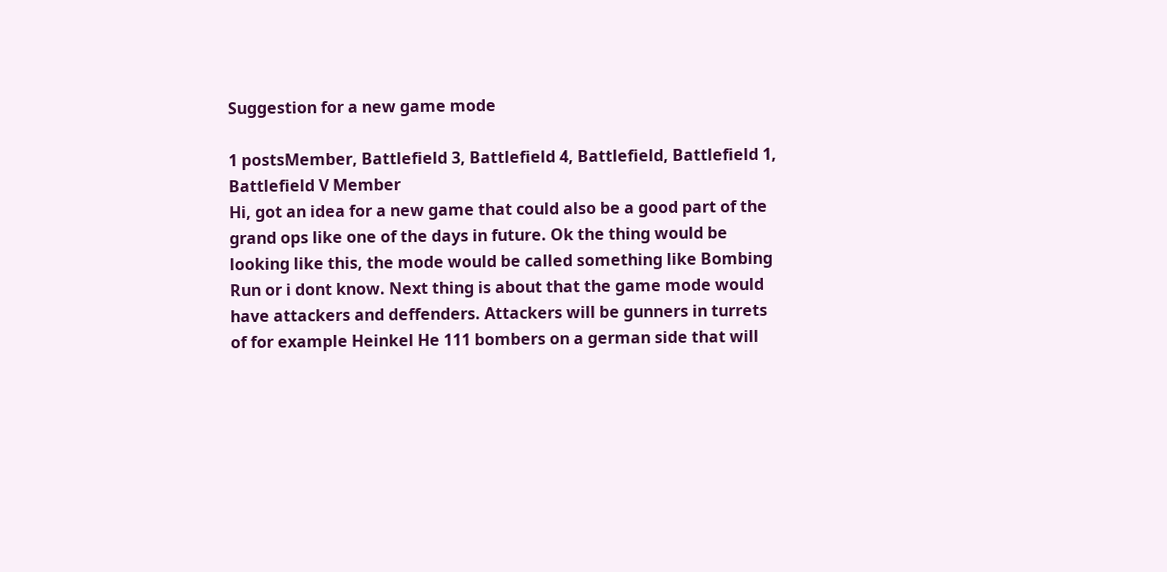Suggestion for a new game mode

1 postsMember, Battlefield 3, Battlefield 4, Battlefield, Battlefield 1, Battlefield V Member
Hi, got an idea for a new game that could also be a good part of the grand ops like one of the days in future. Ok the thing would be looking like this, the mode would be called something like Bombing Run or i dont know. Next thing is about that the game mode would have attackers and deffenders. Attackers will be gunners in turrets of for example Heinkel He 111 bombers on a german side that will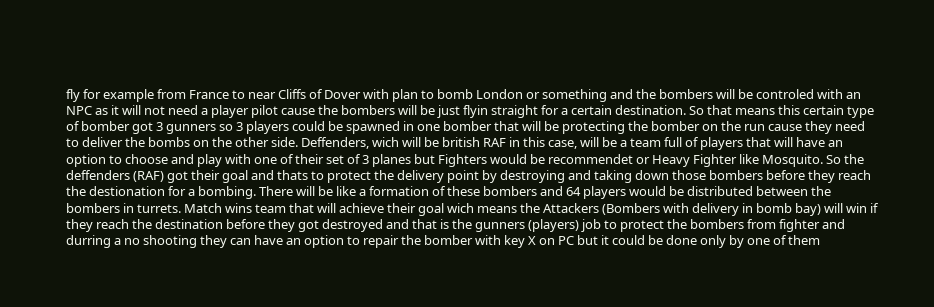fly for example from France to near Cliffs of Dover with plan to bomb London or something and the bombers will be controled with an NPC as it will not need a player pilot cause the bombers will be just flyin straight for a certain destination. So that means this certain type of bomber got 3 gunners so 3 players could be spawned in one bomber that will be protecting the bomber on the run cause they need to deliver the bombs on the other side. Deffenders, wich will be british RAF in this case, will be a team full of players that will have an option to choose and play with one of their set of 3 planes but Fighters would be recommendet or Heavy Fighter like Mosquito. So the deffenders (RAF) got their goal and thats to protect the delivery point by destroying and taking down those bombers before they reach the destionation for a bombing. There will be like a formation of these bombers and 64 players would be distributed between the bombers in turrets. Match wins team that will achieve their goal wich means the Attackers (Bombers with delivery in bomb bay) will win if they reach the destination before they got destroyed and that is the gunners (players) job to protect the bombers from fighter and durring a no shooting they can have an option to repair the bomber with key X on PC but it could be done only by one of them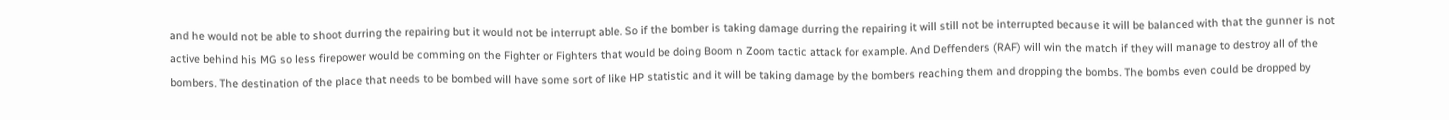and he would not be able to shoot durring the repairing but it would not be interrupt able. So if the bomber is taking damage durring the repairing it will still not be interrupted because it will be balanced with that the gunner is not active behind his MG so less firepower would be comming on the Fighter or Fighters that would be doing Boom n Zoom tactic attack for example. And Deffenders (RAF) will win the match if they will manage to destroy all of the bombers. The destination of the place that needs to be bombed will have some sort of like HP statistic and it will be taking damage by the bombers reaching them and dropping the bombs. The bombs even could be dropped by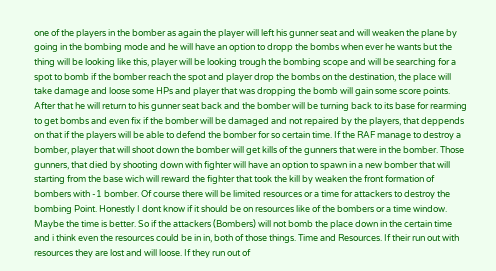one of the players in the bomber as again the player will left his gunner seat and will weaken the plane by going in the bombing mode and he will have an option to dropp the bombs when ever he wants but the thing will be looking like this, player will be looking trough the bombing scope and will be searching for a spot to bomb if the bomber reach the spot and player drop the bombs on the destination, the place will take damage and loose some HPs and player that was dropping the bomb will gain some score points. After that he will return to his gunner seat back and the bomber will be turning back to its base for rearming to get bombs and even fix if the bomber will be damaged and not repaired by the players, that deppends on that if the players will be able to defend the bomber for so certain time. If the RAF manage to destroy a bomber, player that will shoot down the bomber will get kills of the gunners that were in the bomber. Those gunners, that died by shooting down with fighter will have an option to spawn in a new bomber that will starting from the base wich will reward the fighter that took the kill by weaken the front formation of bombers with -1 bomber. Of course there will be limited resources or a time for attackers to destroy the bombing Point. Honestly I dont know if it should be on resources like of the bombers or a time window. Maybe the time is better. So if the attackers (Bombers) will not bomb the place down in the certain time and i think even the resources could be in in, both of those things. Time and Resources. If their run out with resources they are lost and will loose. If they run out of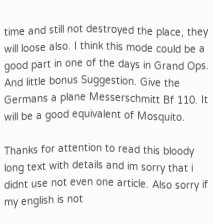time and still not destroyed the place, they will loose also. I think this mode could be a good part in one of the days in Grand Ops. And little bonus Suggestion. Give the Germans a plane Messerschmitt Bf 110. It will be a good equivalent of Mosquito.

Thanks for attention to read this bloody long text with details and im sorry that i didnt use not even one article. Also sorry if my english is not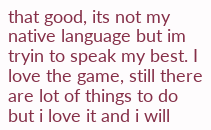that good, its not my native language but im tryin to speak my best. I love the game, still there are lot of things to do but i love it and i will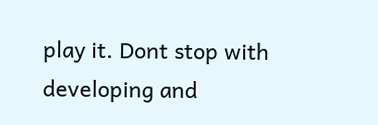play it. Dont stop with developing and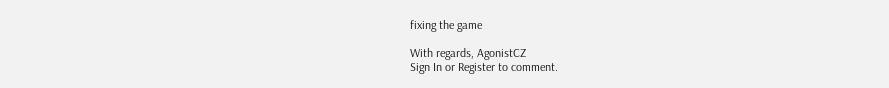fixing the game

With regards, AgonistCZ
Sign In or Register to comment.